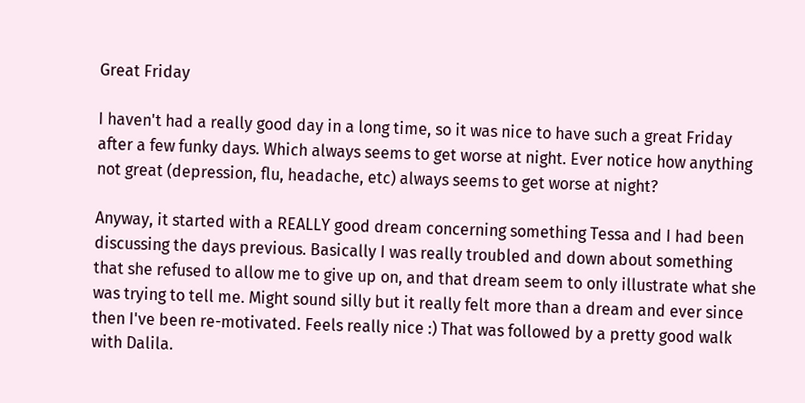Great Friday

I haven't had a really good day in a long time, so it was nice to have such a great Friday after a few funky days. Which always seems to get worse at night. Ever notice how anything not great (depression, flu, headache, etc) always seems to get worse at night?

Anyway, it started with a REALLY good dream concerning something Tessa and I had been discussing the days previous. Basically I was really troubled and down about something that she refused to allow me to give up on, and that dream seem to only illustrate what she was trying to tell me. Might sound silly but it really felt more than a dream and ever since then I've been re-motivated. Feels really nice :) That was followed by a pretty good walk with Dalila.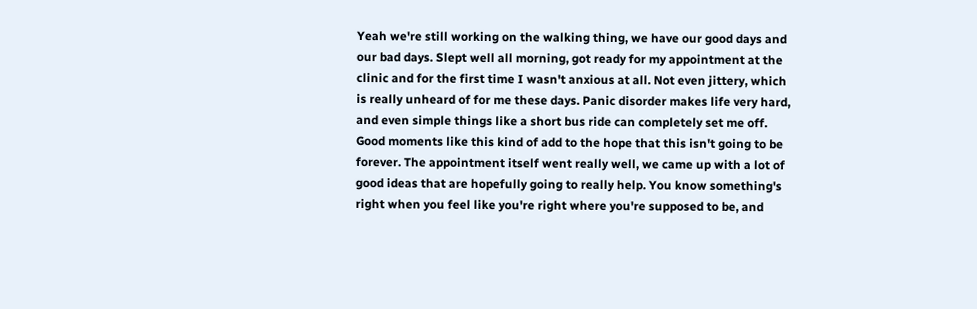Yeah we're still working on the walking thing, we have our good days and our bad days. Slept well all morning, got ready for my appointment at the clinic and for the first time I wasn't anxious at all. Not even jittery, which is really unheard of for me these days. Panic disorder makes life very hard, and even simple things like a short bus ride can completely set me off. Good moments like this kind of add to the hope that this isn't going to be forever. The appointment itself went really well, we came up with a lot of good ideas that are hopefully going to really help. You know something's right when you feel like you're right where you're supposed to be, and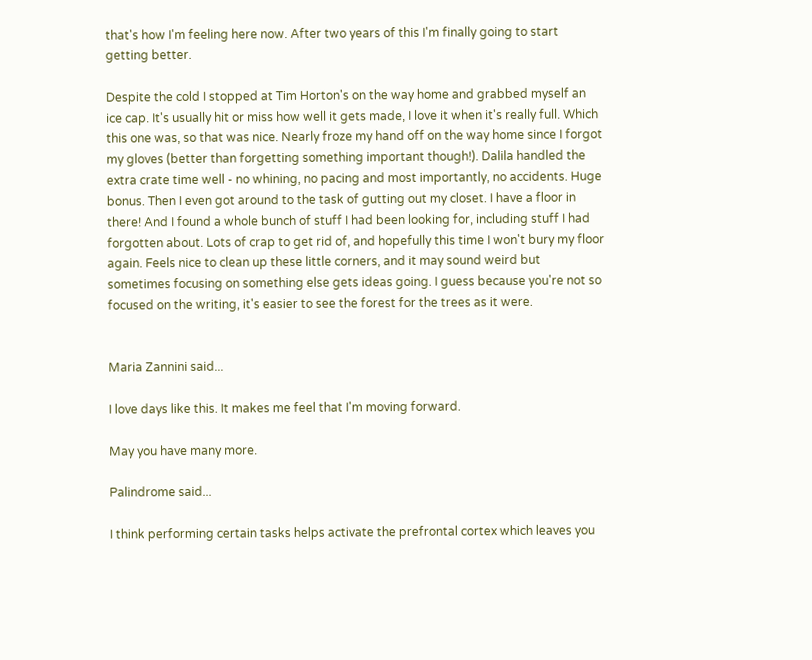that's how I'm feeling here now. After two years of this I'm finally going to start getting better.

Despite the cold I stopped at Tim Horton's on the way home and grabbed myself an ice cap. It's usually hit or miss how well it gets made, I love it when it's really full. Which this one was, so that was nice. Nearly froze my hand off on the way home since I forgot my gloves (better than forgetting something important though!). Dalila handled the extra crate time well - no whining, no pacing and most importantly, no accidents. Huge bonus. Then I even got around to the task of gutting out my closet. I have a floor in there! And I found a whole bunch of stuff I had been looking for, including stuff I had forgotten about. Lots of crap to get rid of, and hopefully this time I won't bury my floor again. Feels nice to clean up these little corners, and it may sound weird but sometimes focusing on something else gets ideas going. I guess because you're not so focused on the writing, it's easier to see the forest for the trees as it were.


Maria Zannini said...

I love days like this. It makes me feel that I'm moving forward.

May you have many more.

Palindrome said...

I think performing certain tasks helps activate the prefrontal cortex which leaves you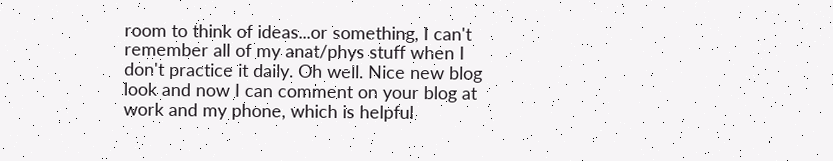room to think of ideas...or something, I can't remember all of my anat/phys stuff when I don't practice it daily. Oh well. Nice new blog look and now I can comment on your blog at work and my phone, which is helpful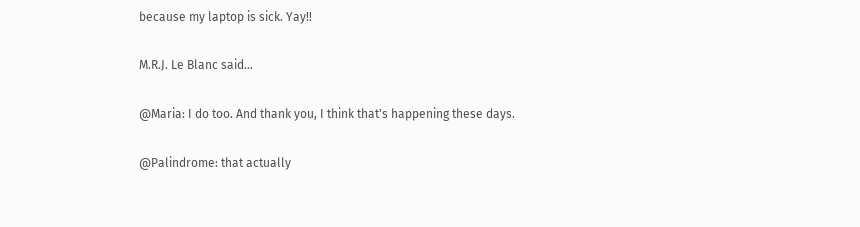because my laptop is sick. Yay!!

M.R.J. Le Blanc said...

@Maria: I do too. And thank you, I think that's happening these days.

@Palindrome: that actually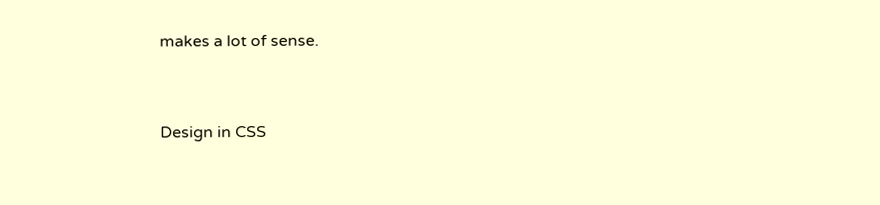makes a lot of sense.


Design in CSS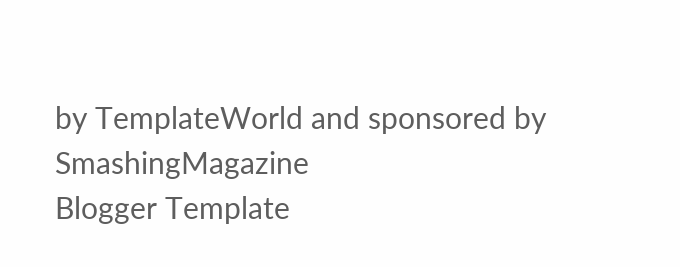by TemplateWorld and sponsored by SmashingMagazine
Blogger Template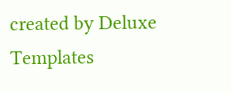created by Deluxe Templates